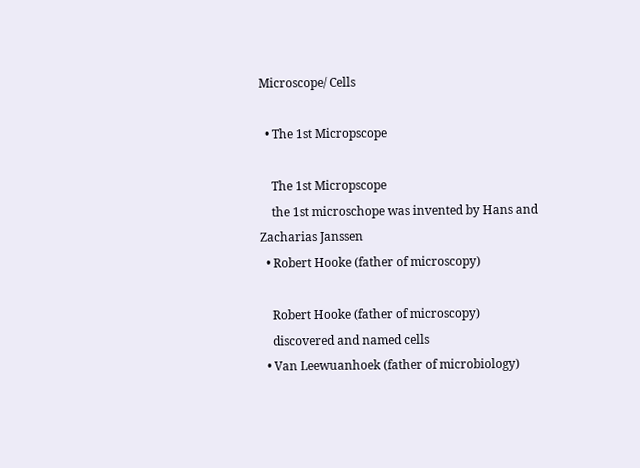Microscope/ Cells

  • The 1st Micropscope

    The 1st Micropscope
    the 1st microschope was invented by Hans and Zacharias Janssen
  • Robert Hooke (father of microscopy)

    Robert Hooke (father of microscopy)
    discovered and named cells
  • Van Leewuanhoek (father of microbiology)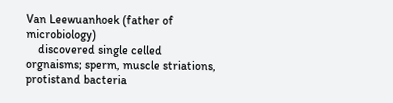Van Leewuanhoek (father of microbiology)
    discovered single celled orgnaisms; sperm, muscle striations, protistand bacteria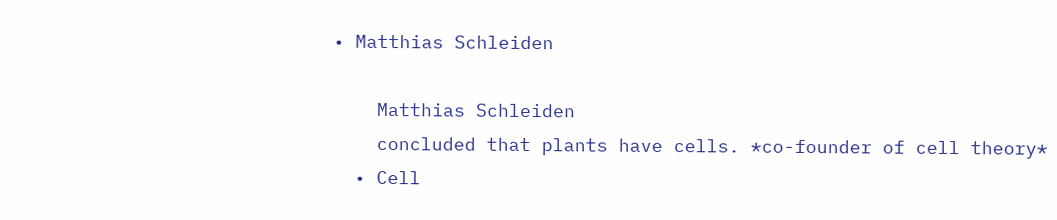• Matthias Schleiden

    Matthias Schleiden
    concluded that plants have cells. *co-founder of cell theory*
  • Cell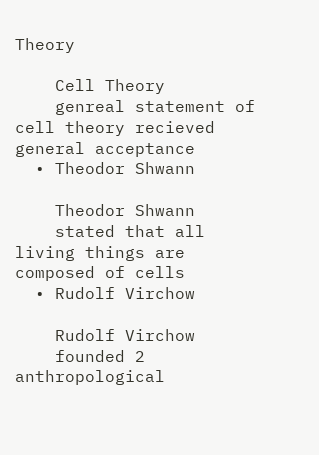Theory

    Cell Theory
    genreal statement of cell theory recieved general acceptance
  • Theodor Shwann

    Theodor Shwann
    stated that all living things are composed of cells
  • Rudolf Virchow

    Rudolf Virchow
    founded 2 anthropological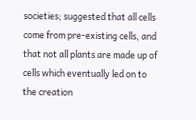societies; suggested that all cells come from pre-existing cells, and that not all plants are made up of cells which eventually led on to the creation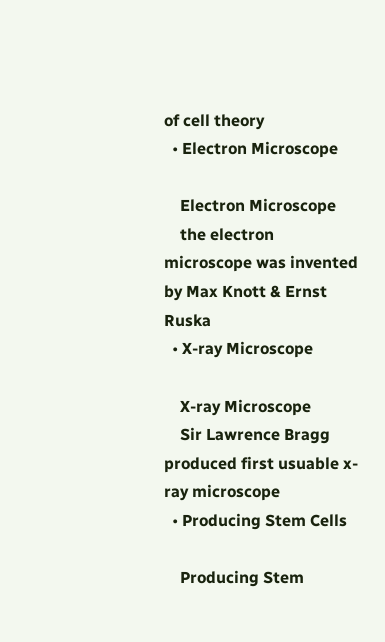of cell theory
  • Electron Microscope

    Electron Microscope
    the electron microscope was invented by Max Knott & Ernst Ruska
  • X-ray Microscope

    X-ray Microscope
    Sir Lawrence Bragg produced first usuable x-ray microscope
  • Producing Stem Cells

    Producing Stem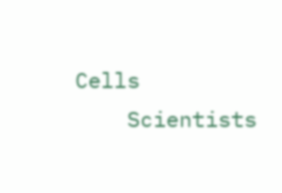Cells
    Scientists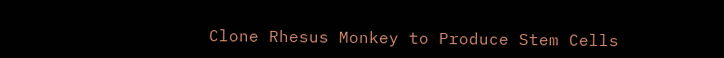Clone Rhesus Monkey to Produce Stem Cells